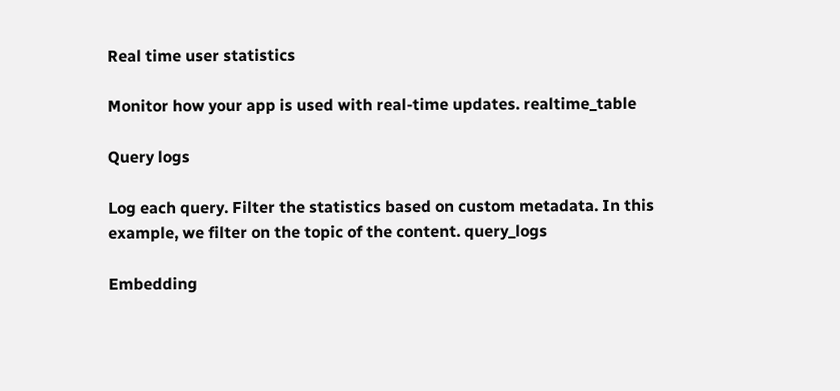Real time user statistics

Monitor how your app is used with real-time updates. realtime_table

Query logs

Log each query. Filter the statistics based on custom metadata. In this example, we filter on the topic of the content. query_logs

Embedding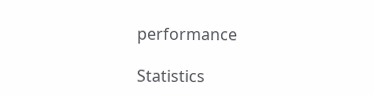performance

Statistics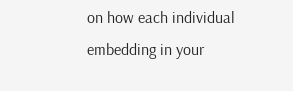on how each individual embedding in your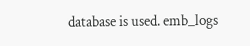database is used. emb_logs